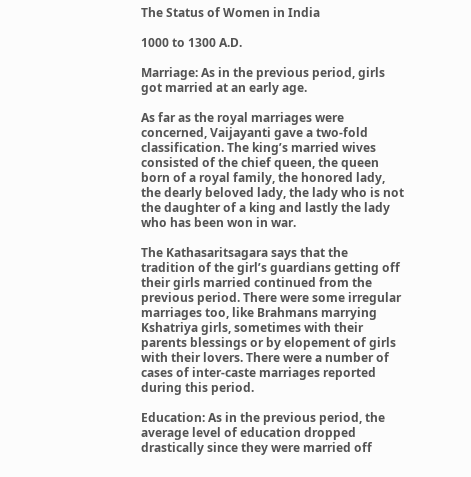The Status of Women in India

1000 to 1300 A.D.

Marriage: As in the previous period, girls got married at an early age.

As far as the royal marriages were concerned, Vaijayanti gave a two-fold classification. The king’s married wives consisted of the chief queen, the queen born of a royal family, the honored lady, the dearly beloved lady, the lady who is not the daughter of a king and lastly the lady who has been won in war.

The Kathasaritsagara says that the tradition of the girl’s guardians getting off their girls married continued from the previous period. There were some irregular marriages too, like Brahmans marrying Kshatriya girls, sometimes with their parents blessings or by elopement of girls with their lovers. There were a number of cases of inter-caste marriages reported during this period.

Education: As in the previous period, the average level of education dropped drastically since they were married off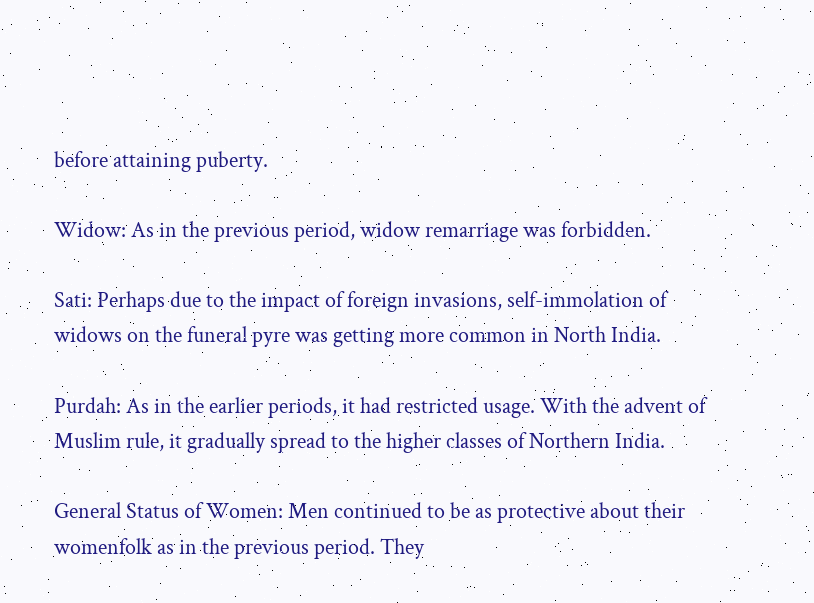before attaining puberty.

Widow: As in the previous period, widow remarriage was forbidden.

Sati: Perhaps due to the impact of foreign invasions, self-immolation of widows on the funeral pyre was getting more common in North India.

Purdah: As in the earlier periods, it had restricted usage. With the advent of Muslim rule, it gradually spread to the higher classes of Northern India.

General Status of Women: Men continued to be as protective about their womenfolk as in the previous period. They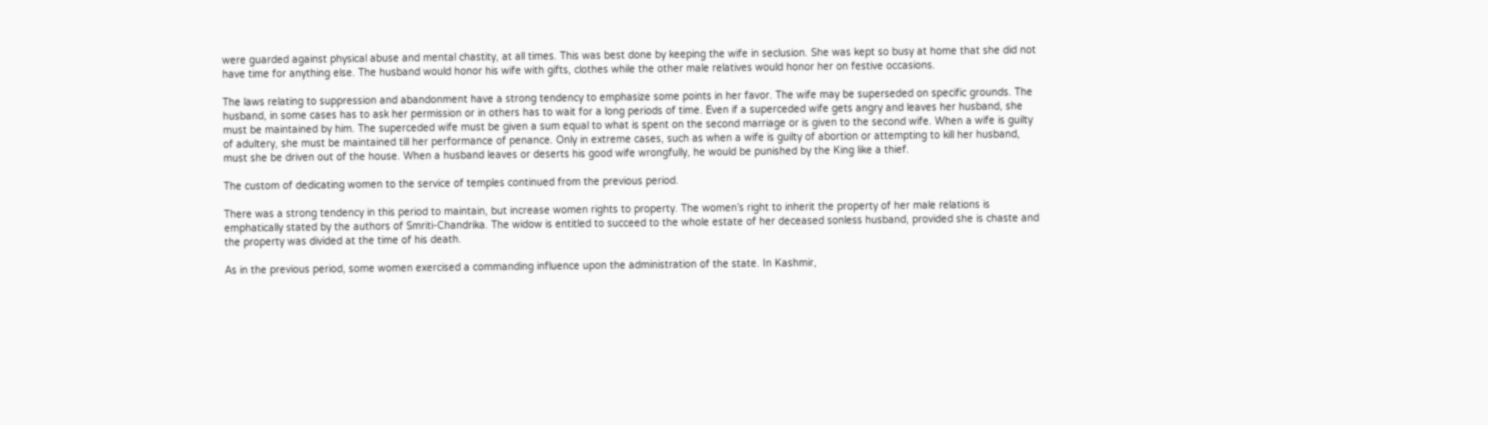were guarded against physical abuse and mental chastity, at all times. This was best done by keeping the wife in seclusion. She was kept so busy at home that she did not have time for anything else. The husband would honor his wife with gifts, clothes while the other male relatives would honor her on festive occasions.

The laws relating to suppression and abandonment have a strong tendency to emphasize some points in her favor. The wife may be superseded on specific grounds. The husband, in some cases has to ask her permission or in others has to wait for a long periods of time. Even if a superceded wife gets angry and leaves her husband, she must be maintained by him. The superceded wife must be given a sum equal to what is spent on the second marriage or is given to the second wife. When a wife is guilty of adultery, she must be maintained till her performance of penance. Only in extreme cases, such as when a wife is guilty of abortion or attempting to kill her husband, must she be driven out of the house. When a husband leaves or deserts his good wife wrongfully, he would be punished by the King like a thief.

The custom of dedicating women to the service of temples continued from the previous period.

There was a strong tendency in this period to maintain, but increase women rights to property. The women’s right to inherit the property of her male relations is emphatically stated by the authors of Smriti-Chandrika. The widow is entitled to succeed to the whole estate of her deceased sonless husband, provided she is chaste and the property was divided at the time of his death.

As in the previous period, some women exercised a commanding influence upon the administration of the state. In Kashmir,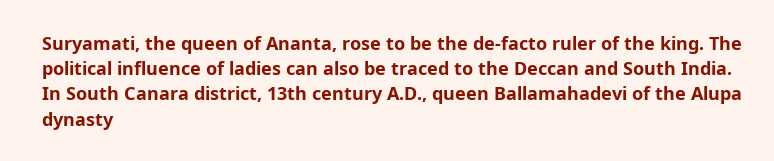Suryamati, the queen of Ananta, rose to be the de-facto ruler of the king. The political influence of ladies can also be traced to the Deccan and South India. In South Canara district, 13th century A.D., queen Ballamahadevi of the Alupa dynasty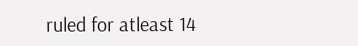ruled for atleast 14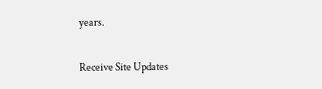years.

Receive Site Updates